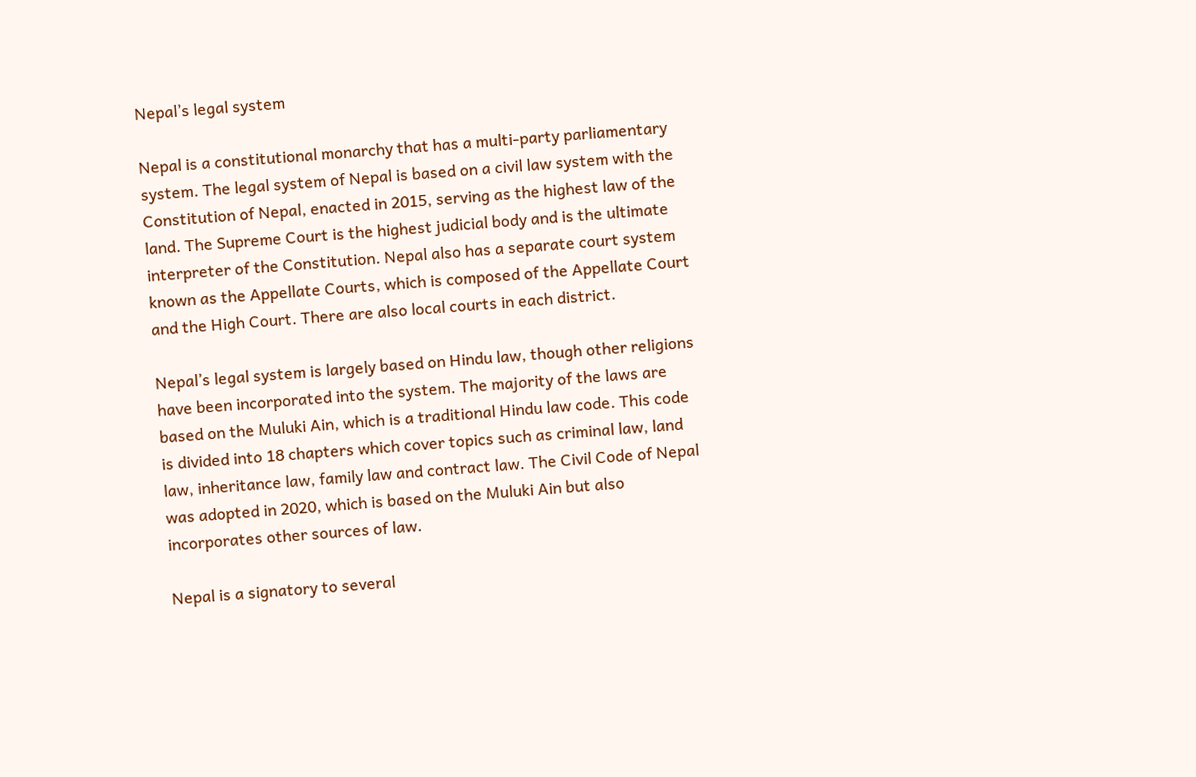Nepal’s legal system

Nepal is a constitutional monarchy that has a multi-party parliamentary system. The legal system of Nepal is based on a civil law system with the Constitution of Nepal, enacted in 2015, serving as the highest law of the land. The Supreme Court is the highest judicial body and is the ultimate interpreter of the Constitution. Nepal also has a separate court system known as the Appellate Courts, which is composed of the Appellate Court and the High Court. There are also local courts in each district.

Nepal’s legal system is largely based on Hindu law, though other religions have been incorporated into the system. The majority of the laws are based on the Muluki Ain, which is a traditional Hindu law code. This code is divided into 18 chapters which cover topics such as criminal law, land law, inheritance law, family law and contract law. The Civil Code of Nepal was adopted in 2020, which is based on the Muluki Ain but also incorporates other sources of law.

Nepal is a signatory to several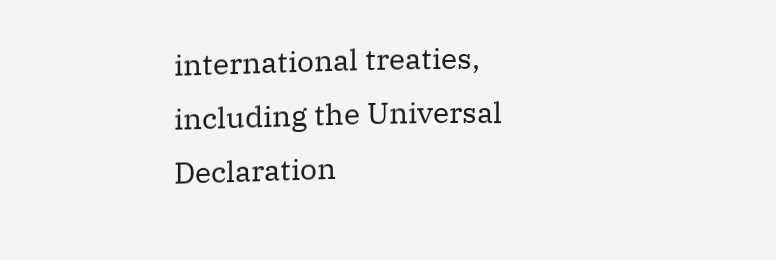international treaties, including the Universal Declaration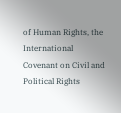of Human Rights, the International Covenant on Civil and Political Rights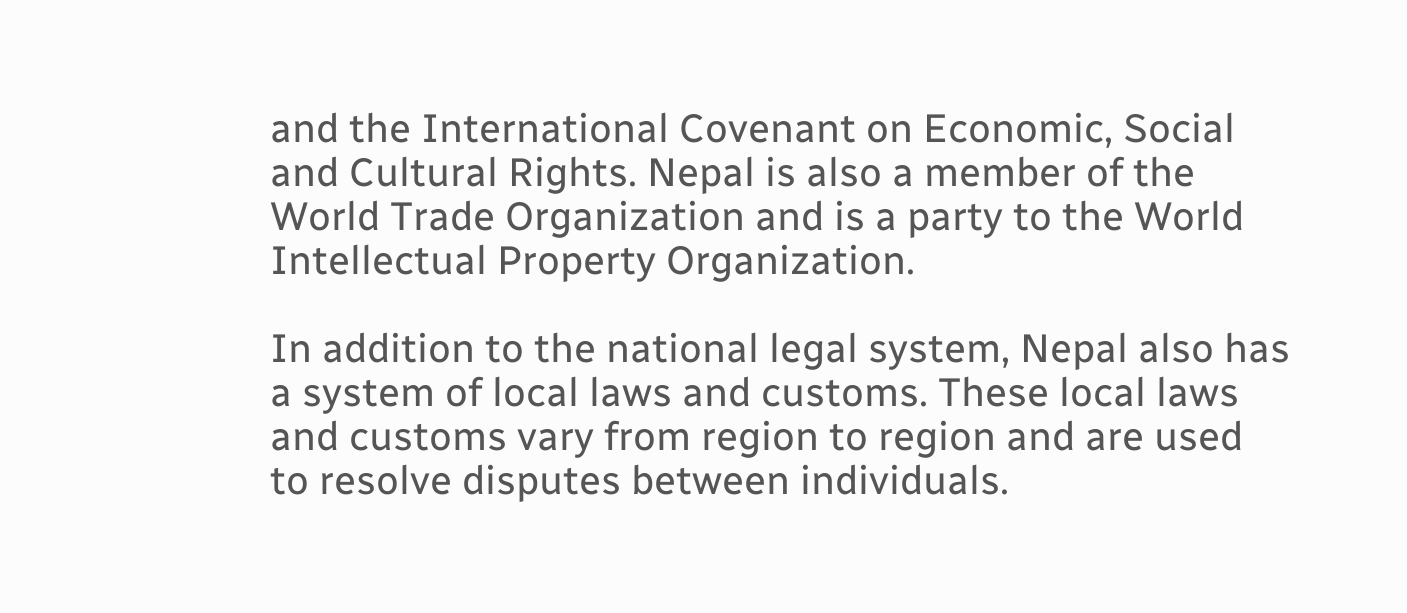and the International Covenant on Economic, Social and Cultural Rights. Nepal is also a member of the World Trade Organization and is a party to the World Intellectual Property Organization.

In addition to the national legal system, Nepal also has a system of local laws and customs. These local laws and customs vary from region to region and are used to resolve disputes between individuals.